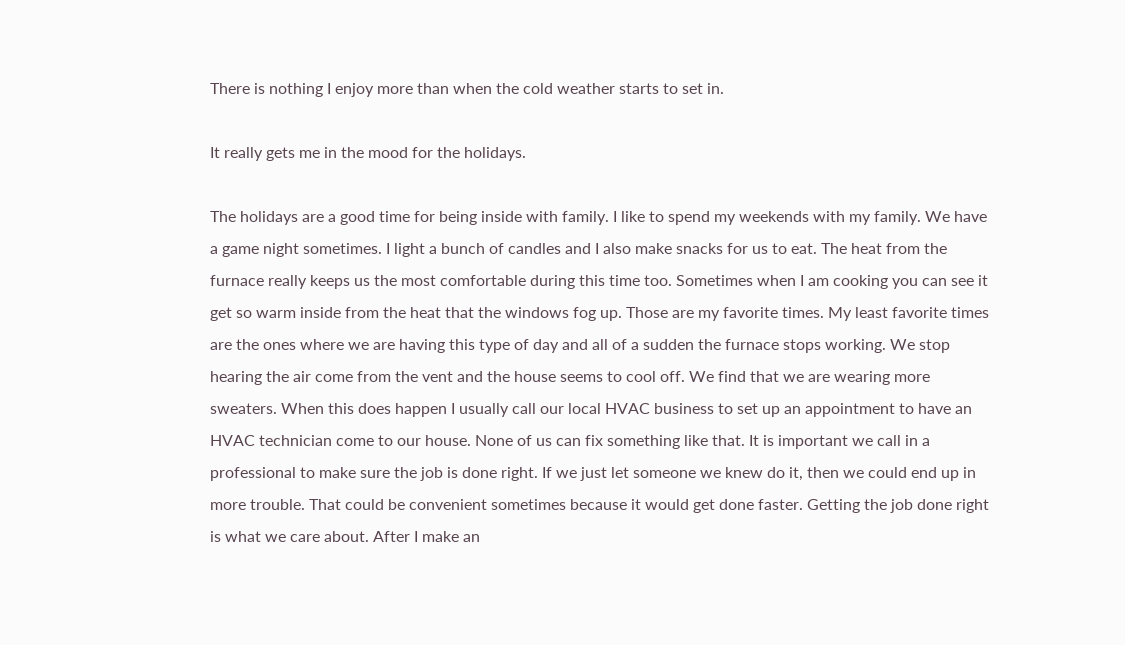There is nothing I enjoy more than when the cold weather starts to set in.

It really gets me in the mood for the holidays.

The holidays are a good time for being inside with family. I like to spend my weekends with my family. We have a game night sometimes. I light a bunch of candles and I also make snacks for us to eat. The heat from the furnace really keeps us the most comfortable during this time too. Sometimes when I am cooking you can see it get so warm inside from the heat that the windows fog up. Those are my favorite times. My least favorite times are the ones where we are having this type of day and all of a sudden the furnace stops working. We stop hearing the air come from the vent and the house seems to cool off. We find that we are wearing more sweaters. When this does happen I usually call our local HVAC business to set up an appointment to have an HVAC technician come to our house. None of us can fix something like that. It is important we call in a professional to make sure the job is done right. If we just let someone we knew do it, then we could end up in more trouble. That could be convenient sometimes because it would get done faster. Getting the job done right is what we care about. After I make an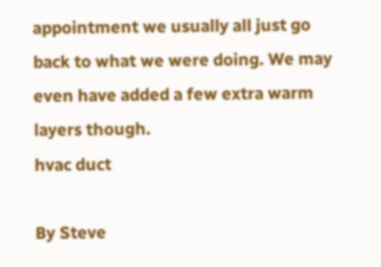appointment we usually all just go back to what we were doing. We may even have added a few extra warm layers though.
hvac duct

By Steve